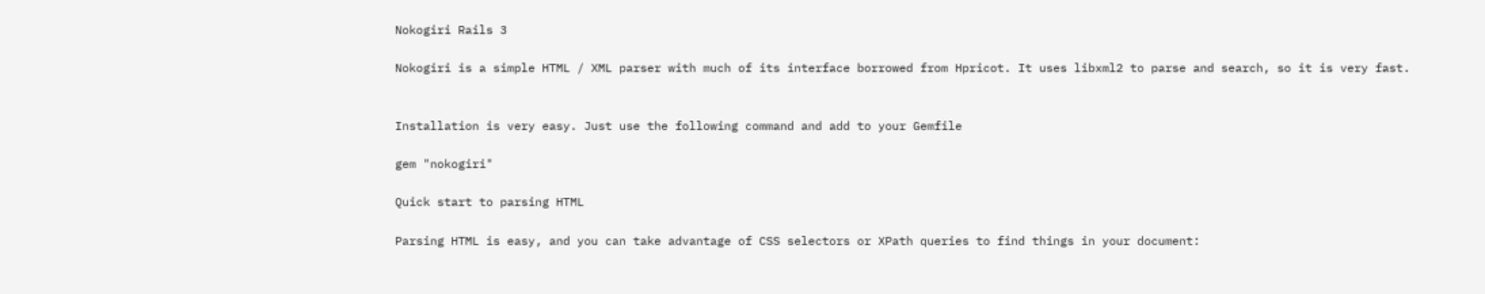Nokogiri Rails 3

Nokogiri is a simple HTML / XML parser with much of its interface borrowed from Hpricot. It uses libxml2 to parse and search, so it is very fast.


Installation is very easy. Just use the following command and add to your Gemfile

gem "nokogiri"

Quick start to parsing HTML

Parsing HTML is easy, and you can take advantage of CSS selectors or XPath queries to find things in your document: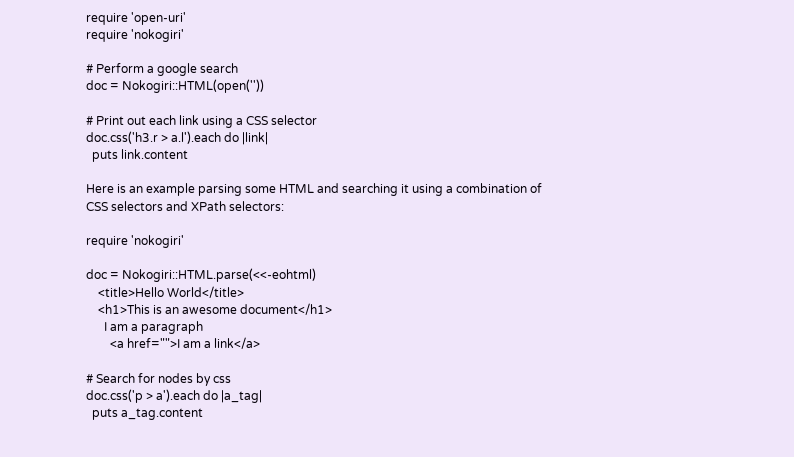require 'open-uri'
require 'nokogiri'

# Perform a google search
doc = Nokogiri::HTML(open(''))

# Print out each link using a CSS selector
doc.css('h3.r > a.l').each do |link|
  puts link.content

Here is an example parsing some HTML and searching it using a combination of CSS selectors and XPath selectors:

require 'nokogiri'

doc = Nokogiri::HTML.parse(<<-eohtml)
    <title>Hello World</title>
    <h1>This is an awesome document</h1>
      I am a paragraph
        <a href="">I am a link</a>

# Search for nodes by css
doc.css('p > a').each do |a_tag|
  puts a_tag.content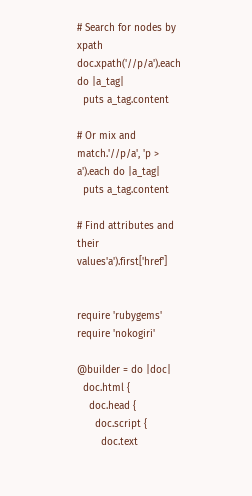# Search for nodes by xpath
doc.xpath('//p/a').each do |a_tag|
  puts a_tag.content

# Or mix and match.'//p/a', 'p > a').each do |a_tag|
  puts a_tag.content

# Find attributes and their values'a').first['href']


require 'rubygems'
require 'nokogiri'

@builder = do |doc|
  doc.html {
    doc.head {
      doc.script {
        doc.text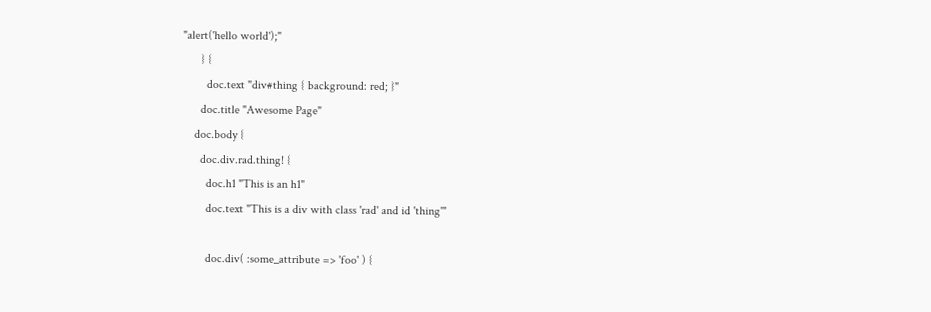"alert('hello world');"
      } {
        doc.text "div#thing { background: red; }"
      doc.title "Awesome Page"
    doc.body {
      doc.div.rad.thing! {
        doc.h1 "This is an h1"
        doc.text "This is a div with class 'rad' and id 'thing'"

        doc.div( :some_attribute => 'foo' ) {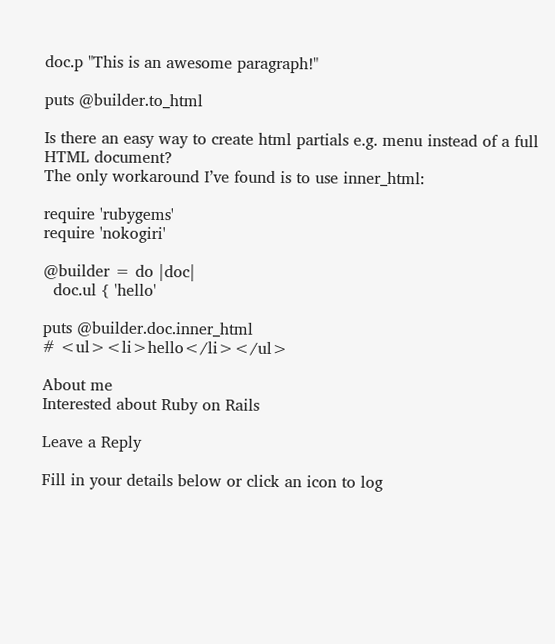doc.p "This is an awesome paragraph!"

puts @builder.to_html

Is there an easy way to create html partials e.g. menu instead of a full HTML document?
The only workaround I’ve found is to use inner_html:

require 'rubygems'
require 'nokogiri'

@builder = do |doc|
  doc.ul { 'hello'

puts @builder.doc.inner_html
# <ul><li>hello</li></ul>

About me
Interested about Ruby on Rails

Leave a Reply

Fill in your details below or click an icon to log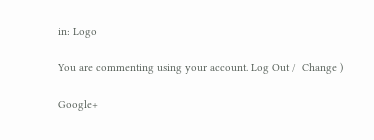in: Logo

You are commenting using your account. Log Out /  Change )

Google+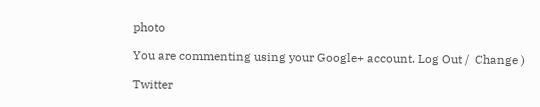photo

You are commenting using your Google+ account. Log Out /  Change )

Twitter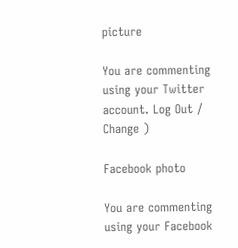picture

You are commenting using your Twitter account. Log Out /  Change )

Facebook photo

You are commenting using your Facebook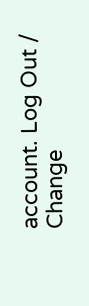account. Log Out /  Change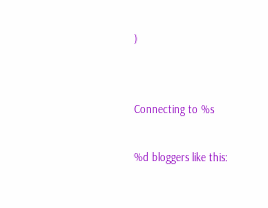)


Connecting to %s

%d bloggers like this: